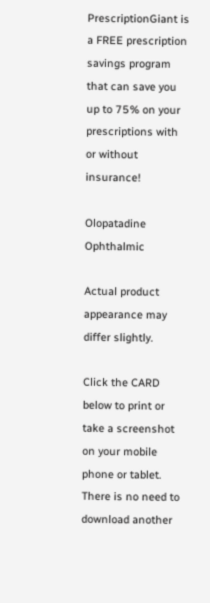PrescriptionGiant is a FREE prescription savings program that can save you up to 75% on your prescriptions with or without insurance!

Olopatadine Ophthalmic

Actual product appearance may differ slightly.

Click the CARD below to print or take a screenshot on your mobile phone or tablet. There is no need to download another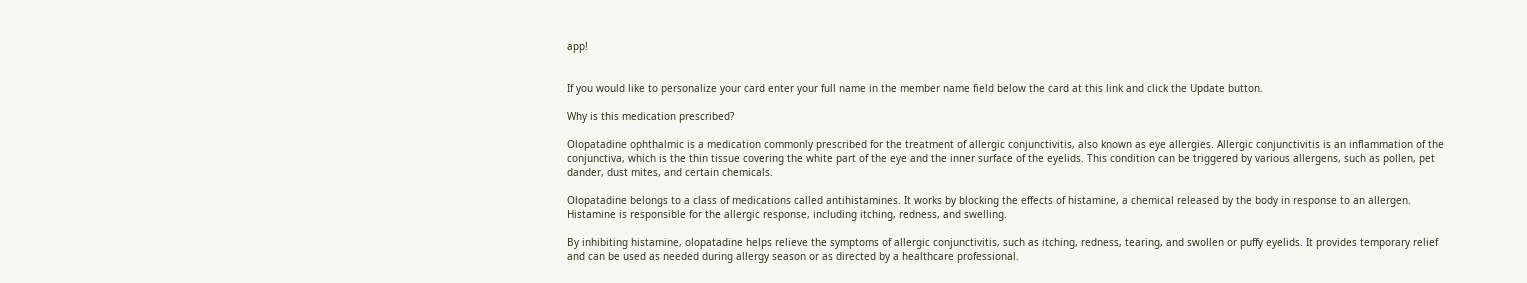app!


If you would like to personalize your card enter your full name in the member name field below the card at this link and click the Update button.

Why is this medication prescribed?

Olopatadine ophthalmic is a medication commonly prescribed for the treatment of allergic conjunctivitis, also known as eye allergies. Allergic conjunctivitis is an inflammation of the conjunctiva, which is the thin tissue covering the white part of the eye and the inner surface of the eyelids. This condition can be triggered by various allergens, such as pollen, pet dander, dust mites, and certain chemicals.

Olopatadine belongs to a class of medications called antihistamines. It works by blocking the effects of histamine, a chemical released by the body in response to an allergen. Histamine is responsible for the allergic response, including itching, redness, and swelling.

By inhibiting histamine, olopatadine helps relieve the symptoms of allergic conjunctivitis, such as itching, redness, tearing, and swollen or puffy eyelids. It provides temporary relief and can be used as needed during allergy season or as directed by a healthcare professional.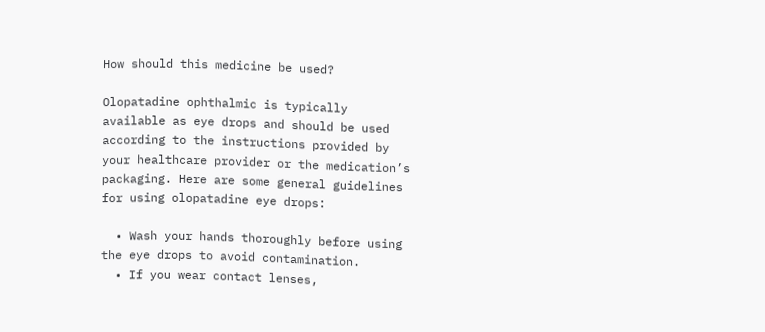How should this medicine be used?

Olopatadine ophthalmic is typically available as eye drops and should be used according to the instructions provided by your healthcare provider or the medication’s packaging. Here are some general guidelines for using olopatadine eye drops:

  • Wash your hands thoroughly before using the eye drops to avoid contamination.
  • If you wear contact lenses,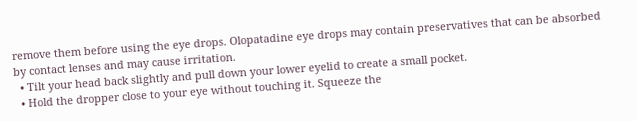remove them before using the eye drops. Olopatadine eye drops may contain preservatives that can be absorbed by contact lenses and may cause irritation.
  • Tilt your head back slightly and pull down your lower eyelid to create a small pocket.
  • Hold the dropper close to your eye without touching it. Squeeze the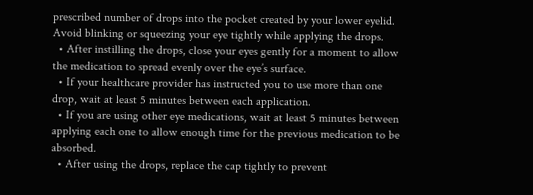prescribed number of drops into the pocket created by your lower eyelid. Avoid blinking or squeezing your eye tightly while applying the drops.
  • After instilling the drops, close your eyes gently for a moment to allow the medication to spread evenly over the eye’s surface.
  • If your healthcare provider has instructed you to use more than one drop, wait at least 5 minutes between each application.
  • If you are using other eye medications, wait at least 5 minutes between applying each one to allow enough time for the previous medication to be absorbed.
  • After using the drops, replace the cap tightly to prevent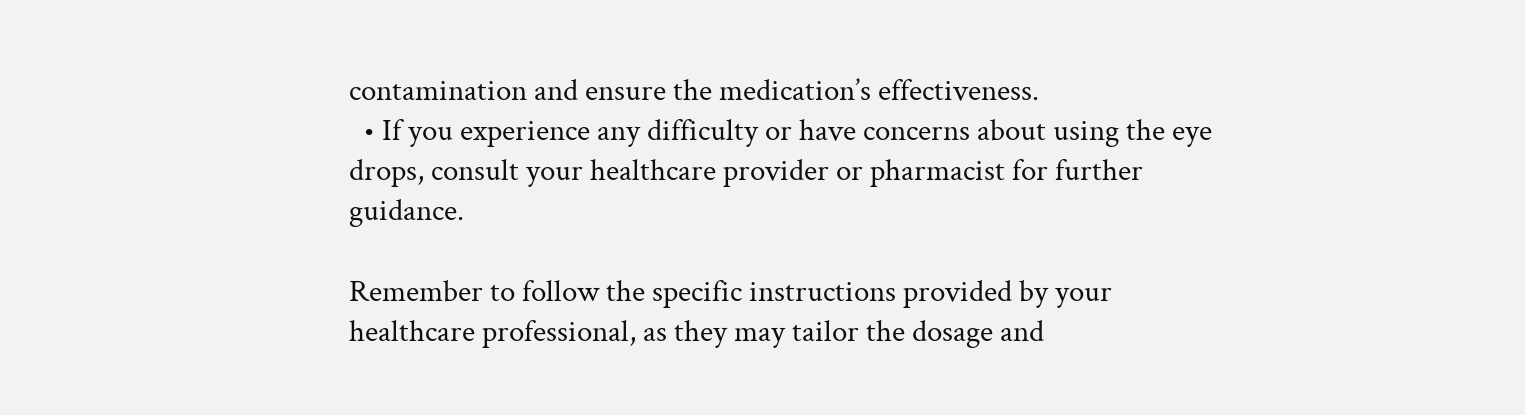contamination and ensure the medication’s effectiveness.
  • If you experience any difficulty or have concerns about using the eye drops, consult your healthcare provider or pharmacist for further guidance.

Remember to follow the specific instructions provided by your healthcare professional, as they may tailor the dosage and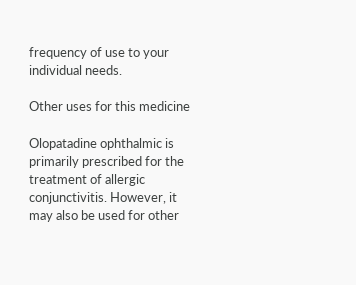frequency of use to your individual needs.

Other uses for this medicine

Olopatadine ophthalmic is primarily prescribed for the treatment of allergic conjunctivitis. However, it may also be used for other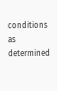conditions as determined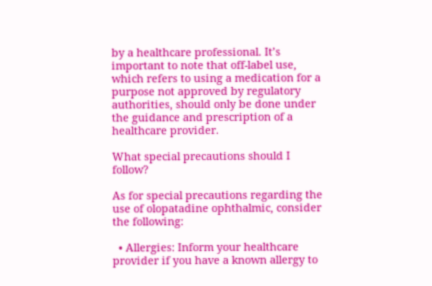by a healthcare professional. It’s important to note that off-label use, which refers to using a medication for a purpose not approved by regulatory authorities, should only be done under the guidance and prescription of a healthcare provider.

What special precautions should I follow?

As for special precautions regarding the use of olopatadine ophthalmic, consider the following:

  • Allergies: Inform your healthcare provider if you have a known allergy to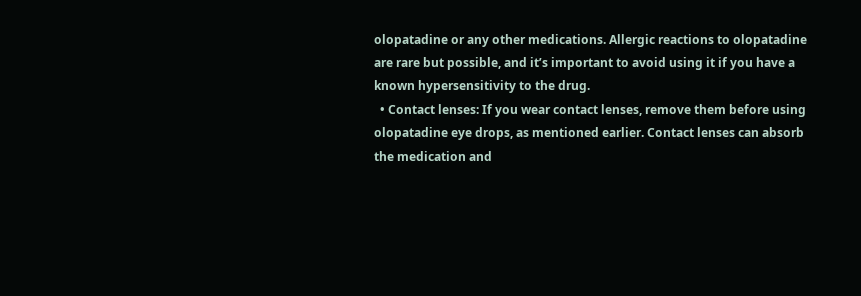olopatadine or any other medications. Allergic reactions to olopatadine are rare but possible, and it’s important to avoid using it if you have a known hypersensitivity to the drug.
  • Contact lenses: If you wear contact lenses, remove them before using olopatadine eye drops, as mentioned earlier. Contact lenses can absorb the medication and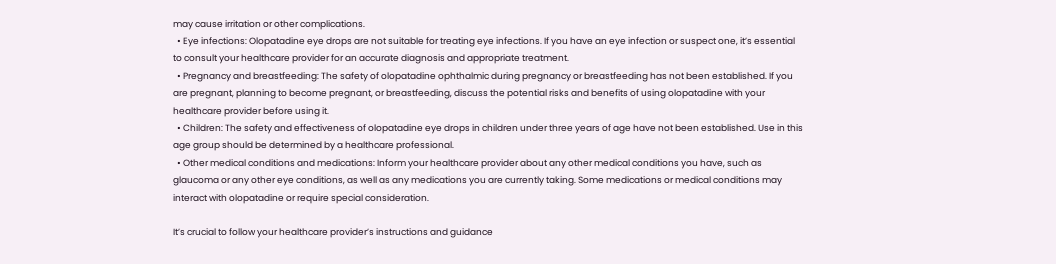may cause irritation or other complications.
  • Eye infections: Olopatadine eye drops are not suitable for treating eye infections. If you have an eye infection or suspect one, it’s essential to consult your healthcare provider for an accurate diagnosis and appropriate treatment.
  • Pregnancy and breastfeeding: The safety of olopatadine ophthalmic during pregnancy or breastfeeding has not been established. If you are pregnant, planning to become pregnant, or breastfeeding, discuss the potential risks and benefits of using olopatadine with your healthcare provider before using it.
  • Children: The safety and effectiveness of olopatadine eye drops in children under three years of age have not been established. Use in this age group should be determined by a healthcare professional.
  • Other medical conditions and medications: Inform your healthcare provider about any other medical conditions you have, such as glaucoma or any other eye conditions, as well as any medications you are currently taking. Some medications or medical conditions may interact with olopatadine or require special consideration.

It’s crucial to follow your healthcare provider’s instructions and guidance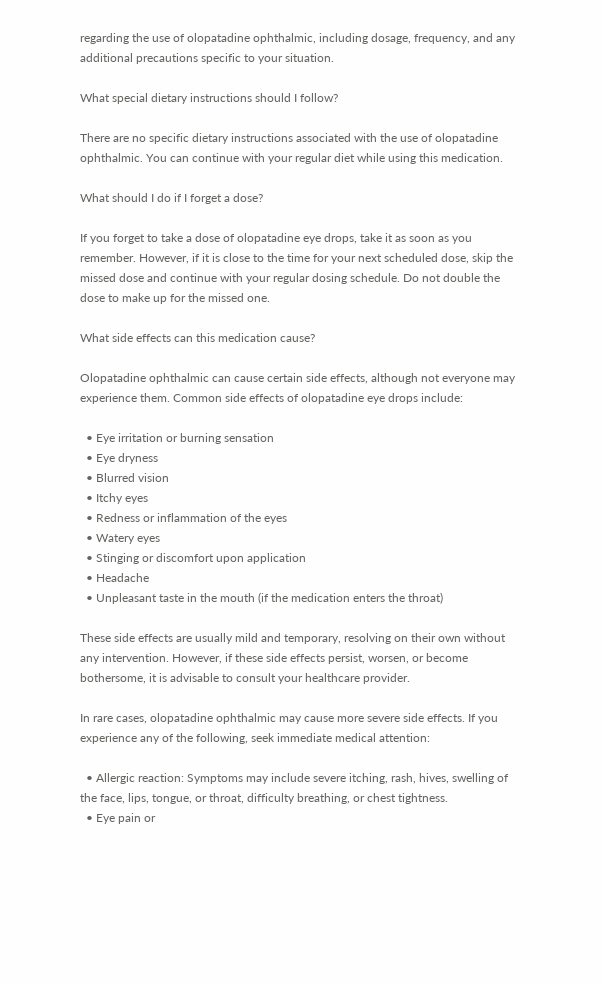regarding the use of olopatadine ophthalmic, including dosage, frequency, and any additional precautions specific to your situation.

What special dietary instructions should I follow?

There are no specific dietary instructions associated with the use of olopatadine ophthalmic. You can continue with your regular diet while using this medication.

What should I do if I forget a dose?

If you forget to take a dose of olopatadine eye drops, take it as soon as you remember. However, if it is close to the time for your next scheduled dose, skip the missed dose and continue with your regular dosing schedule. Do not double the dose to make up for the missed one.

What side effects can this medication cause?

Olopatadine ophthalmic can cause certain side effects, although not everyone may experience them. Common side effects of olopatadine eye drops include:

  • Eye irritation or burning sensation
  • Eye dryness
  • Blurred vision
  • Itchy eyes
  • Redness or inflammation of the eyes
  • Watery eyes
  • Stinging or discomfort upon application
  • Headache
  • Unpleasant taste in the mouth (if the medication enters the throat)

These side effects are usually mild and temporary, resolving on their own without any intervention. However, if these side effects persist, worsen, or become bothersome, it is advisable to consult your healthcare provider.

In rare cases, olopatadine ophthalmic may cause more severe side effects. If you experience any of the following, seek immediate medical attention:

  • Allergic reaction: Symptoms may include severe itching, rash, hives, swelling of the face, lips, tongue, or throat, difficulty breathing, or chest tightness.
  • Eye pain or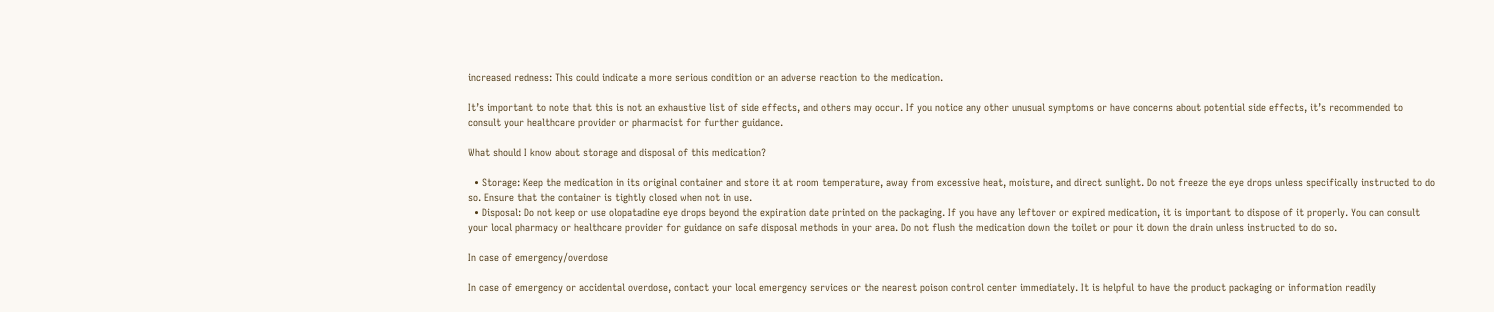increased redness: This could indicate a more serious condition or an adverse reaction to the medication.

It’s important to note that this is not an exhaustive list of side effects, and others may occur. If you notice any other unusual symptoms or have concerns about potential side effects, it’s recommended to consult your healthcare provider or pharmacist for further guidance.

What should I know about storage and disposal of this medication?

  • Storage: Keep the medication in its original container and store it at room temperature, away from excessive heat, moisture, and direct sunlight. Do not freeze the eye drops unless specifically instructed to do so. Ensure that the container is tightly closed when not in use.
  • Disposal: Do not keep or use olopatadine eye drops beyond the expiration date printed on the packaging. If you have any leftover or expired medication, it is important to dispose of it properly. You can consult your local pharmacy or healthcare provider for guidance on safe disposal methods in your area. Do not flush the medication down the toilet or pour it down the drain unless instructed to do so.

In case of emergency/overdose

In case of emergency or accidental overdose, contact your local emergency services or the nearest poison control center immediately. It is helpful to have the product packaging or information readily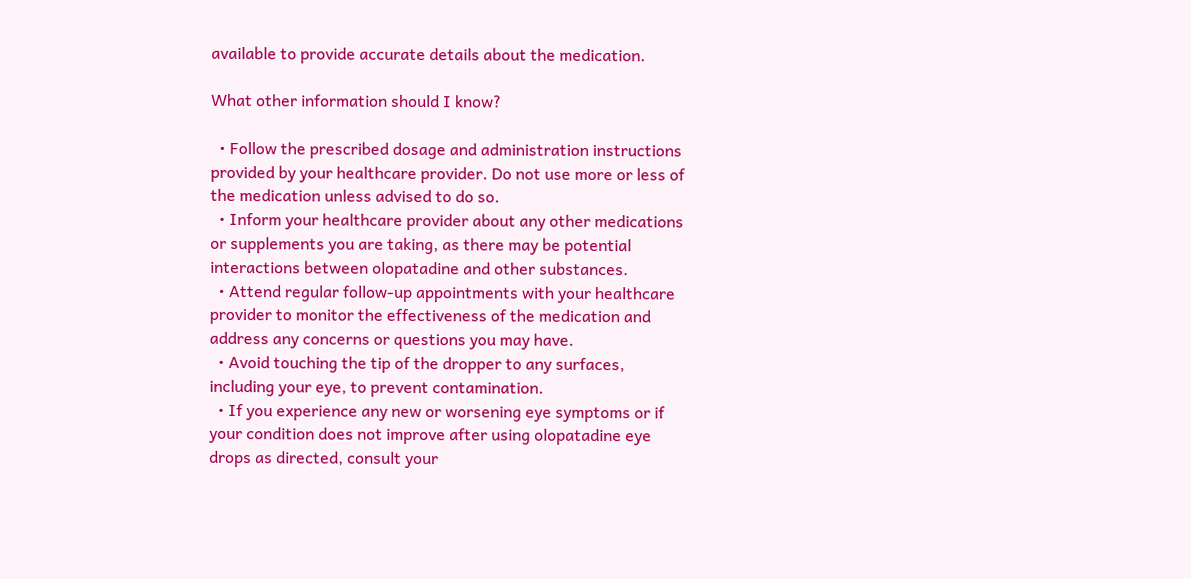available to provide accurate details about the medication.

What other information should I know?

  • Follow the prescribed dosage and administration instructions provided by your healthcare provider. Do not use more or less of the medication unless advised to do so.
  • Inform your healthcare provider about any other medications or supplements you are taking, as there may be potential interactions between olopatadine and other substances.
  • Attend regular follow-up appointments with your healthcare provider to monitor the effectiveness of the medication and address any concerns or questions you may have.
  • Avoid touching the tip of the dropper to any surfaces, including your eye, to prevent contamination.
  • If you experience any new or worsening eye symptoms or if your condition does not improve after using olopatadine eye drops as directed, consult your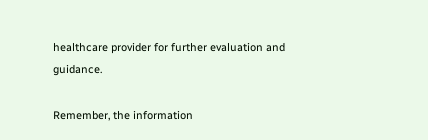healthcare provider for further evaluation and guidance.

Remember, the information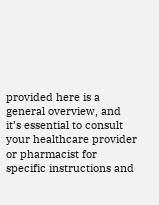provided here is a general overview, and it’s essential to consult your healthcare provider or pharmacist for specific instructions and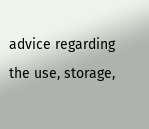advice regarding the use, storage,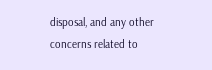disposal, and any other concerns related to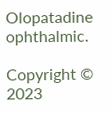Olopatadine ophthalmic.

Copyright © 2023